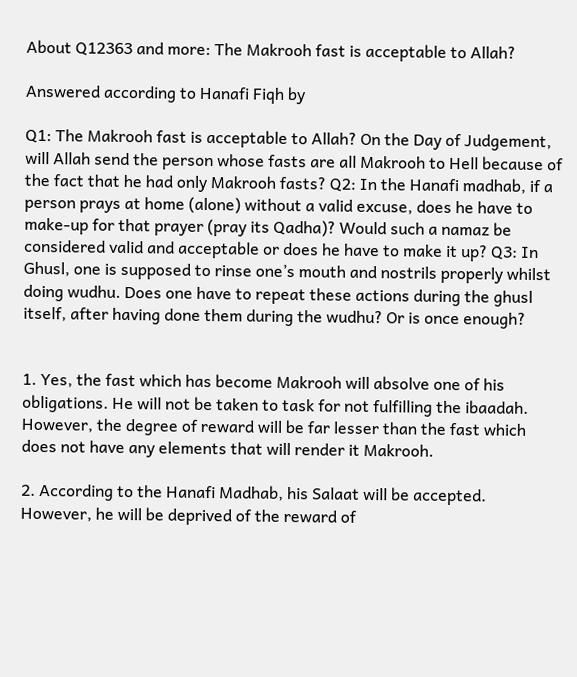About Q12363 and more: The Makrooh fast is acceptable to Allah?

Answered according to Hanafi Fiqh by

Q1: The Makrooh fast is acceptable to Allah? On the Day of Judgement, will Allah send the person whose fasts are all Makrooh to Hell because of the fact that he had only Makrooh fasts? Q2: In the Hanafi madhab, if a person prays at home (alone) without a valid excuse, does he have to make-up for that prayer (pray its Qadha)? Would such a namaz be considered valid and acceptable or does he have to make it up? Q3: In Ghusl, one is supposed to rinse one’s mouth and nostrils properly whilst doing wudhu. Does one have to repeat these actions during the ghusl itself, after having done them during the wudhu? Or is once enough?


1. Yes, the fast which has become Makrooh will absolve one of his obligations. He will not be taken to task for not fulfilling the ibaadah. However, the degree of reward will be far lesser than the fast which does not have any elements that will render it Makrooh.

2. According to the Hanafi Madhab, his Salaat will be accepted. However, he will be deprived of the reward of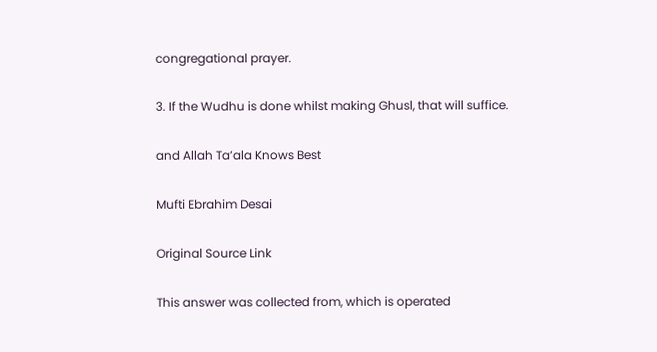congregational prayer.

3. If the Wudhu is done whilst making Ghusl, that will suffice.

and Allah Ta’ala Knows Best

Mufti Ebrahim Desai

Original Source Link

This answer was collected from, which is operated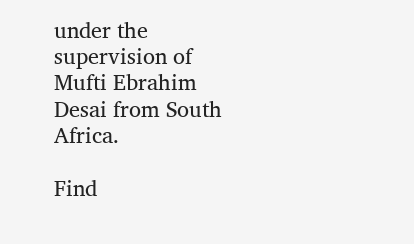under the supervision of Mufti Ebrahim Desai from South Africa.

Find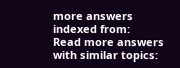more answers indexed from:
Read more answers with similar topics: